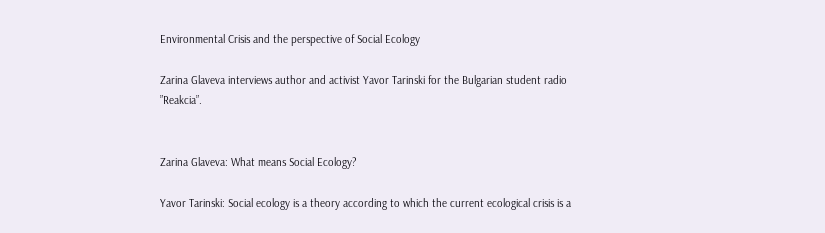Environmental Crisis and the perspective of Social Ecology

Zarina Glaveva interviews author and activist Yavor Tarinski for the Bulgarian student radio ”Reakcia”.


Zarina Glaveva: What means Social Ecology?

Yavor Tarinski: Social ecology is a theory according to which the current ecological crisis is a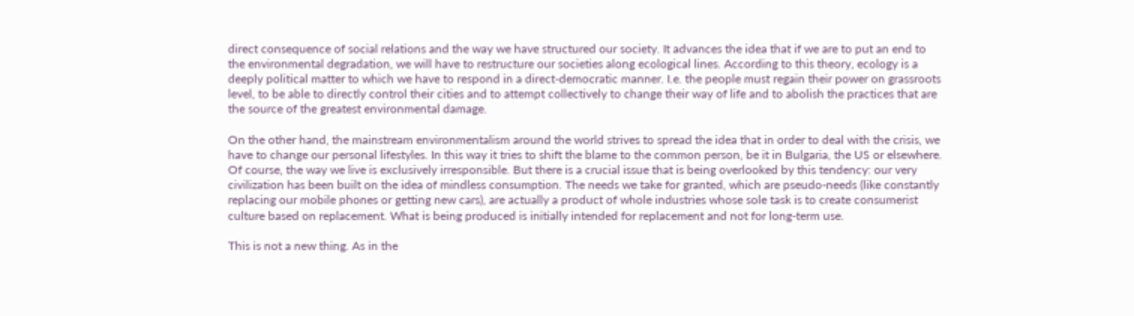direct consequence of social relations and the way we have structured our society. It advances the idea that if we are to put an end to the environmental degradation, we will have to restructure our societies along ecological lines. According to this theory, ecology is a deeply political matter to which we have to respond in a direct-democratic manner. I.e. the people must regain their power on grassroots level, to be able to directly control their cities and to attempt collectively to change their way of life and to abolish the practices that are the source of the greatest environmental damage.

On the other hand, the mainstream environmentalism around the world strives to spread the idea that in order to deal with the crisis, we have to change our personal lifestyles. In this way it tries to shift the blame to the common person, be it in Bulgaria, the US or elsewhere. Of course, the way we live is exclusively irresponsible. But there is a crucial issue that is being overlooked by this tendency: our very civilization has been built on the idea of mindless consumption. The needs we take for granted, which are pseudo-needs (like constantly replacing our mobile phones or getting new cars), are actually a product of whole industries whose sole task is to create consumerist culture based on replacement. What is being produced is initially intended for replacement and not for long-term use.

This is not a new thing. As in the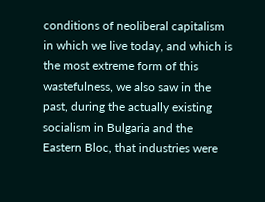conditions of neoliberal capitalism in which we live today, and which is the most extreme form of this wastefulness, we also saw in the past, during the actually existing socialism in Bulgaria and the Eastern Bloc, that industries were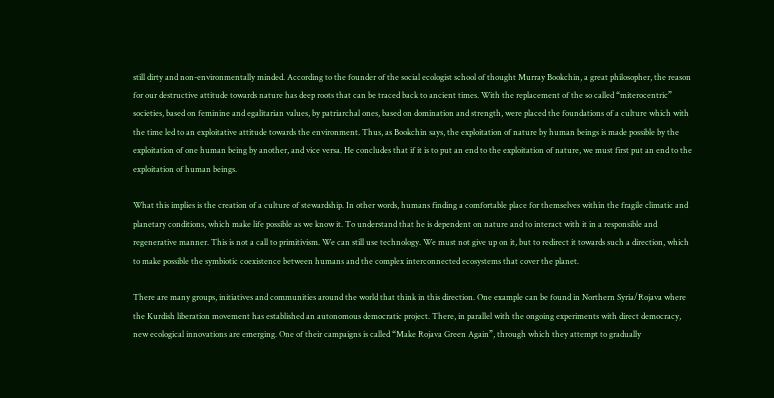still dirty and non-environmentally minded. According to the founder of the social ecologist school of thought Murray Bookchin, a great philosopher, the reason for our destructive attitude towards nature has deep roots that can be traced back to ancient times. With the replacement of the so called “miterocentric” societies, based on feminine and egalitarian values, by patriarchal ones, based on domination and strength, were placed the foundations of a culture which with the time led to an exploitative attitude towards the environment. Thus, as Bookchin says, the exploitation of nature by human beings is made possible by the exploitation of one human being by another, and vice versa. He concludes that if it is to put an end to the exploitation of nature, we must first put an end to the exploitation of human beings.

What this implies is the creation of a culture of stewardship. In other words, humans finding a comfortable place for themselves within the fragile climatic and planetary conditions, which make life possible as we know it. To understand that he is dependent on nature and to interact with it in a responsible and regenerative manner. This is not a call to primitivism. We can still use technology. We must not give up on it, but to redirect it towards such a direction, which to make possible the symbiotic coexistence between humans and the complex interconnected ecosystems that cover the planet.

There are many groups, initiatives and communities around the world that think in this direction. One example can be found in Northern Syria/Rojava where the Kurdish liberation movement has established an autonomous democratic project. There, in parallel with the ongoing experiments with direct democracy, new ecological innovations are emerging. One of their campaigns is called “Make Rojava Green Again”, through which they attempt to gradually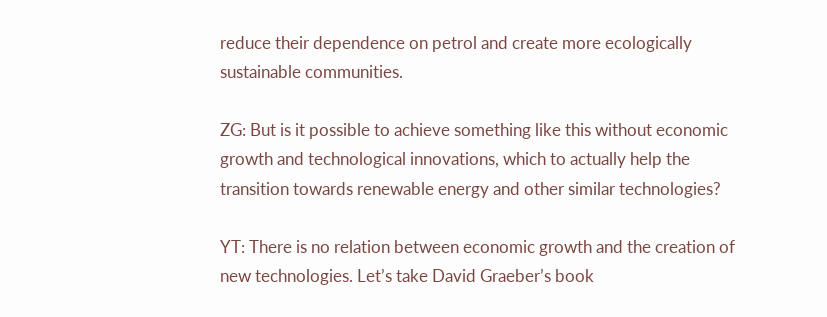reduce their dependence on petrol and create more ecologically sustainable communities.

ZG: But is it possible to achieve something like this without economic growth and technological innovations, which to actually help the transition towards renewable energy and other similar technologies?

YT: There is no relation between economic growth and the creation of new technologies. Let’s take David Graeber’s book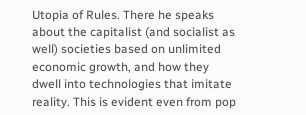Utopia of Rules. There he speaks about the capitalist (and socialist as well) societies based on unlimited economic growth, and how they dwell into technologies that imitate reality. This is evident even from pop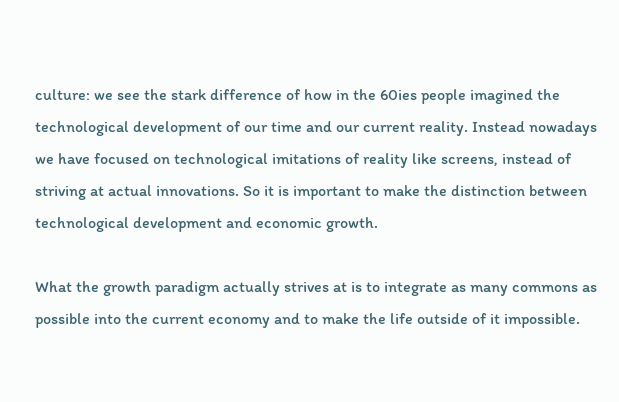culture: we see the stark difference of how in the 60ies people imagined the technological development of our time and our current reality. Instead nowadays we have focused on technological imitations of reality like screens, instead of striving at actual innovations. So it is important to make the distinction between technological development and economic growth.

What the growth paradigm actually strives at is to integrate as many commons as possible into the current economy and to make the life outside of it impossible.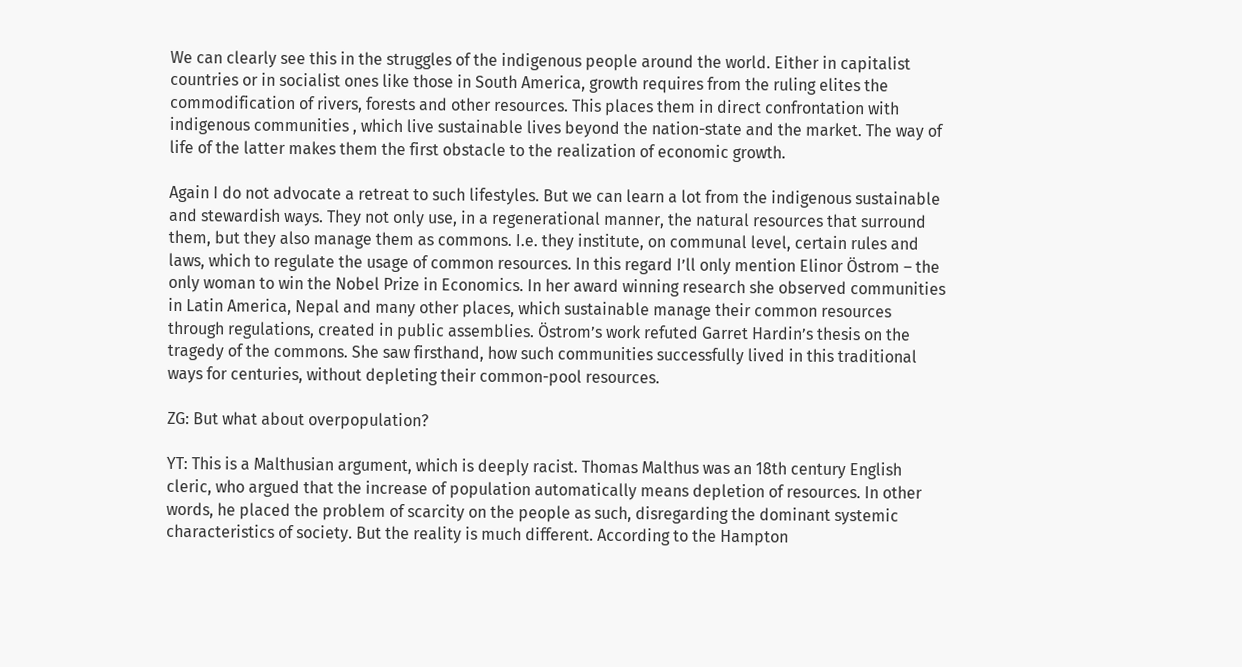We can clearly see this in the struggles of the indigenous people around the world. Either in capitalist countries or in socialist ones like those in South America, growth requires from the ruling elites the commodification of rivers, forests and other resources. This places them in direct confrontation with indigenous communities , which live sustainable lives beyond the nation-state and the market. The way of life of the latter makes them the first obstacle to the realization of economic growth.

Again I do not advocate a retreat to such lifestyles. But we can learn a lot from the indigenous sustainable and stewardish ways. They not only use, in a regenerational manner, the natural resources that surround them, but they also manage them as commons. I.e. they institute, on communal level, certain rules and laws, which to regulate the usage of common resources. In this regard I’ll only mention Elinor Östrom – the only woman to win the Nobel Prize in Economics. In her award winning research she observed communities in Latin America, Nepal and many other places, which sustainable manage their common resources through regulations, created in public assemblies. Östrom’s work refuted Garret Hardin’s thesis on the tragedy of the commons. She saw firsthand, how such communities successfully lived in this traditional ways for centuries, without depleting their common-pool resources.

ZG: But what about overpopulation?

YT: This is a Malthusian argument, which is deeply racist. Thomas Malthus was an 18th century English cleric, who argued that the increase of population automatically means depletion of resources. In other words, he placed the problem of scarcity on the people as such, disregarding the dominant systemic characteristics of society. But the reality is much different. According to the Hampton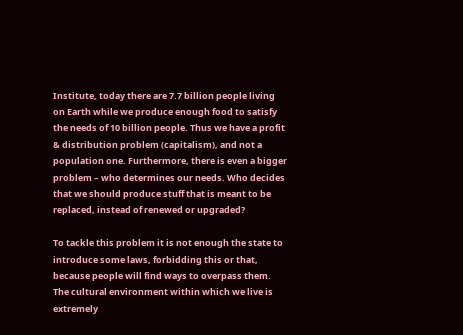Institute, today there are 7.7 billion people living on Earth while we produce enough food to satisfy the needs of 10 billion people. Thus we have a profit & distribution problem (capitalism), and not a population one. Furthermore, there is even a bigger problem – who determines our needs. Who decides that we should produce stuff that is meant to be replaced, instead of renewed or upgraded?

To tackle this problem it is not enough the state to introduce some laws, forbidding this or that, because people will find ways to overpass them. The cultural environment within which we live is extremely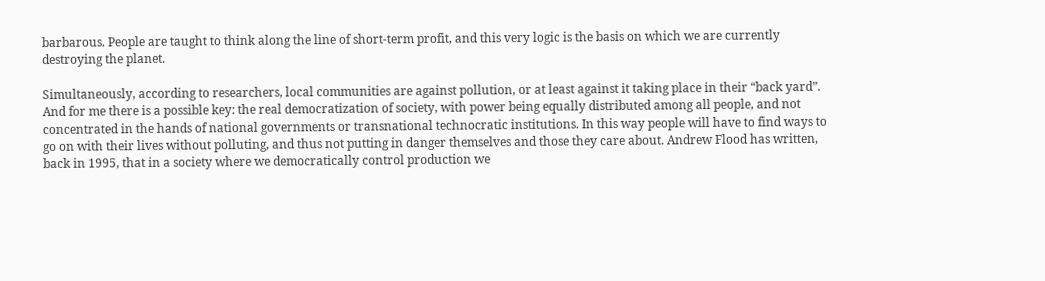barbarous. People are taught to think along the line of short-term profit, and this very logic is the basis on which we are currently destroying the planet.

Simultaneously, according to researchers, local communities are against pollution, or at least against it taking place in their “back yard”. And for me there is a possible key: the real democratization of society, with power being equally distributed among all people, and not concentrated in the hands of national governments or transnational technocratic institutions. In this way people will have to find ways to go on with their lives without polluting, and thus not putting in danger themselves and those they care about. Andrew Flood has written, back in 1995, that in a society where we democratically control production we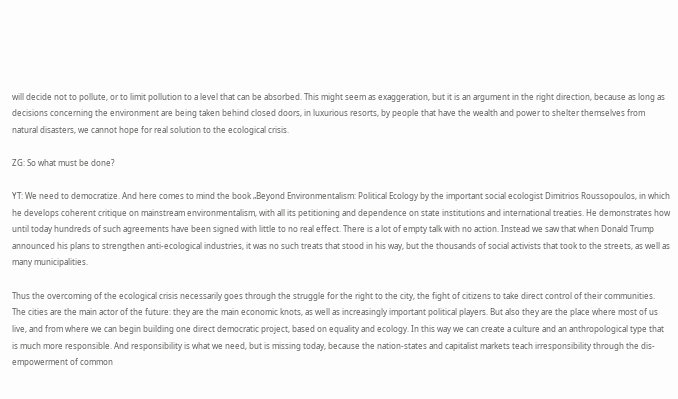will decide not to pollute, or to limit pollution to a level that can be absorbed. This might seem as exaggeration, but it is an argument in the right direction, because as long as decisions concerning the environment are being taken behind closed doors, in luxurious resorts, by people that have the wealth and power to shelter themselves from natural disasters, we cannot hope for real solution to the ecological crisis.

ZG: So what must be done?

YT: We need to democratize. And here comes to mind the book „Beyond Environmentalism: Political Ecology by the important social ecologist Dimitrios Roussopoulos, in which he develops coherent critique on mainstream environmentalism, with all its petitioning and dependence on state institutions and international treaties. He demonstrates how until today hundreds of such agreements have been signed with little to no real effect. There is a lot of empty talk with no action. Instead we saw that when Donald Trump announced his plans to strengthen anti-ecological industries, it was no such treats that stood in his way, but the thousands of social activists that took to the streets, as well as many municipalities.

Thus the overcoming of the ecological crisis necessarily goes through the struggle for the right to the city, the fight of citizens to take direct control of their communities. The cities are the main actor of the future: they are the main economic knots, as well as increasingly important political players. But alsо they are the place where most of us live, and from where we can begin building one direct democratic project, based on equality and ecology. In this way we can create a culture and an anthropological type that is much more responsible. And responsibility is what we need, but is missing today, because the nation-states and capitalist markets teach irresponsibility through the dis-empowerment of common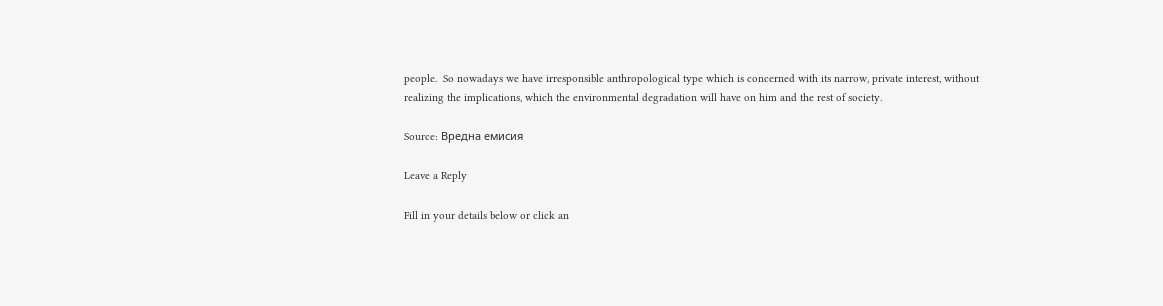people.  So nowadays we have irresponsible anthropological type which is concerned with its narrow, private interest, without realizing the implications, which the environmental degradation will have on him and the rest of society.

Source: Вредна емисия

Leave a Reply

Fill in your details below or click an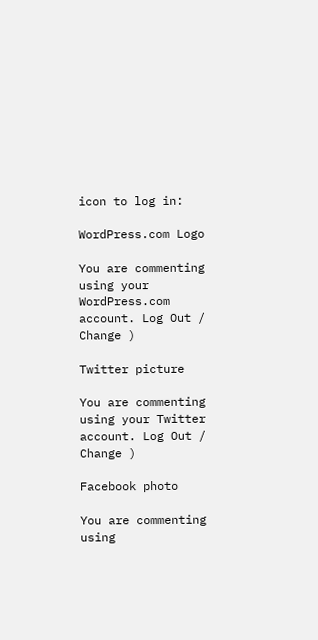icon to log in:

WordPress.com Logo

You are commenting using your WordPress.com account. Log Out /  Change )

Twitter picture

You are commenting using your Twitter account. Log Out /  Change )

Facebook photo

You are commenting using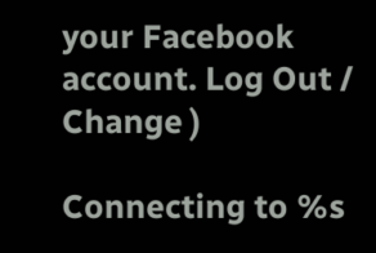your Facebook account. Log Out /  Change )

Connecting to %s